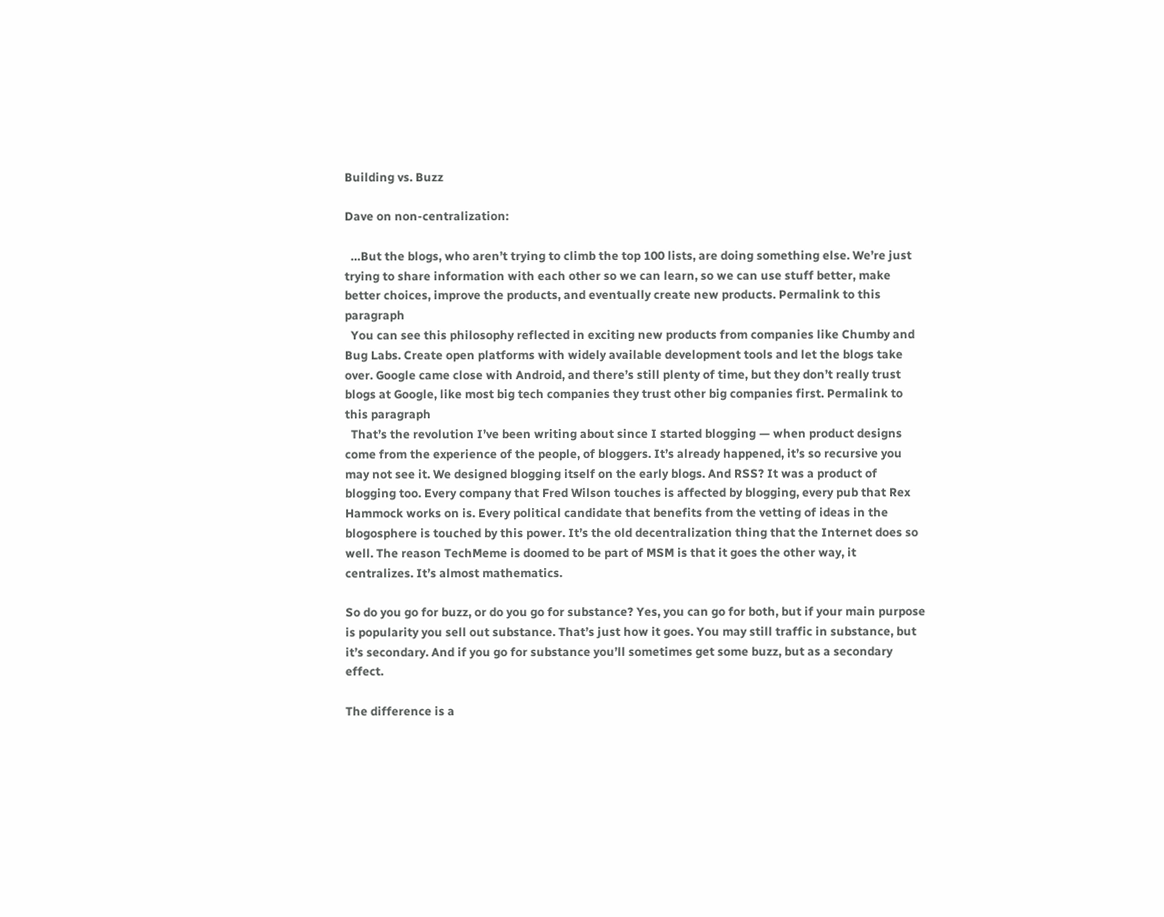Building vs. Buzz

Dave on non-centralization:

  …But the blogs, who aren’t trying to climb the top 100 lists, are doing something else. We’re just trying to share information with each other so we can learn, so we can use stuff better, make better choices, improve the products, and eventually create new products. Permalink to this paragraph
  You can see this philosophy reflected in exciting new products from companies like Chumby and Bug Labs. Create open platforms with widely available development tools and let the blogs take over. Google came close with Android, and there’s still plenty of time, but they don’t really trust blogs at Google, like most big tech companies they trust other big companies first. Permalink to this paragraph
  That’s the revolution I’ve been writing about since I started blogging — when product designs come from the experience of the people, of bloggers. It’s already happened, it’s so recursive you may not see it. We designed blogging itself on the early blogs. And RSS? It was a product of blogging too. Every company that Fred Wilson touches is affected by blogging, every pub that Rex Hammock works on is. Every political candidate that benefits from the vetting of ideas in the blogosphere is touched by this power. It’s the old decentralization thing that the Internet does so well. The reason TechMeme is doomed to be part of MSM is that it goes the other way, it centralizes. It’s almost mathematics.

So do you go for buzz, or do you go for substance? Yes, you can go for both, but if your main purpose is popularity you sell out substance. That’s just how it goes. You may still traffic in substance, but it’s secondary. And if you go for substance you’ll sometimes get some buzz, but as a secondary effect.

The difference is a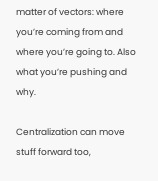matter of vectors: where you’re coming from and where you’re going to. Also what you’re pushing and why.

Centralization can move stuff forward too,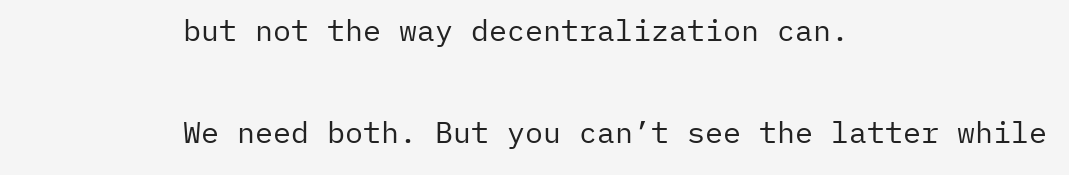but not the way decentralization can.

We need both. But you can’t see the latter while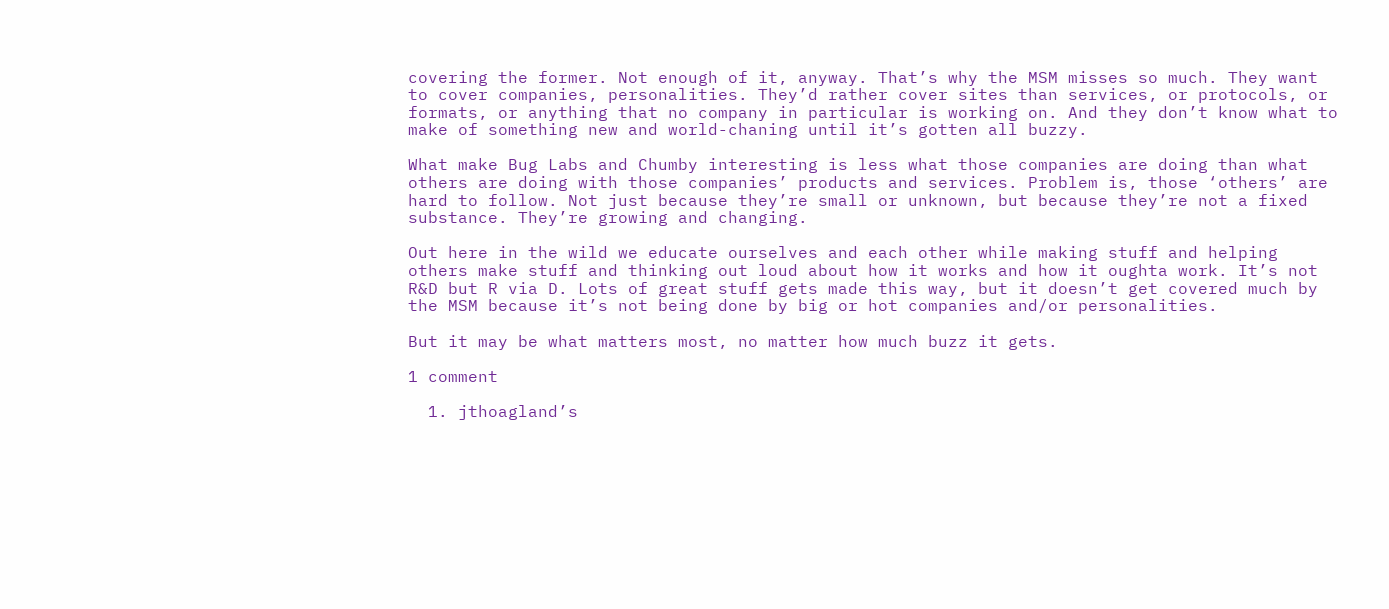covering the former. Not enough of it, anyway. That’s why the MSM misses so much. They want to cover companies, personalities. They’d rather cover sites than services, or protocols, or formats, or anything that no company in particular is working on. And they don’t know what to make of something new and world-chaning until it’s gotten all buzzy.

What make Bug Labs and Chumby interesting is less what those companies are doing than what others are doing with those companies’ products and services. Problem is, those ‘others’ are hard to follow. Not just because they’re small or unknown, but because they’re not a fixed substance. They’re growing and changing.

Out here in the wild we educate ourselves and each other while making stuff and helping others make stuff and thinking out loud about how it works and how it oughta work. It’s not R&D but R via D. Lots of great stuff gets made this way, but it doesn’t get covered much by the MSM because it’s not being done by big or hot companies and/or personalities.

But it may be what matters most, no matter how much buzz it gets.

1 comment

  1. jthoagland’s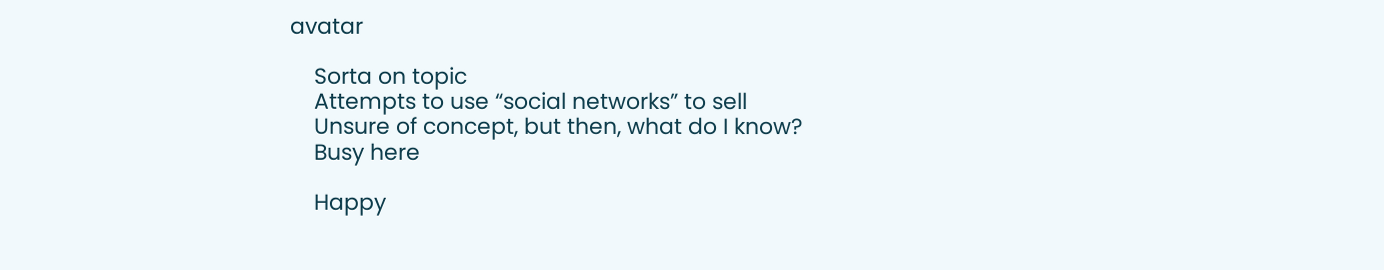avatar

    Sorta on topic
    Attempts to use “social networks” to sell
    Unsure of concept, but then, what do I know?
    Busy here

    Happy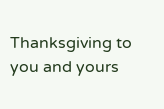Thanksgiving to you and yours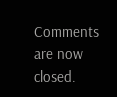Comments are now closed.